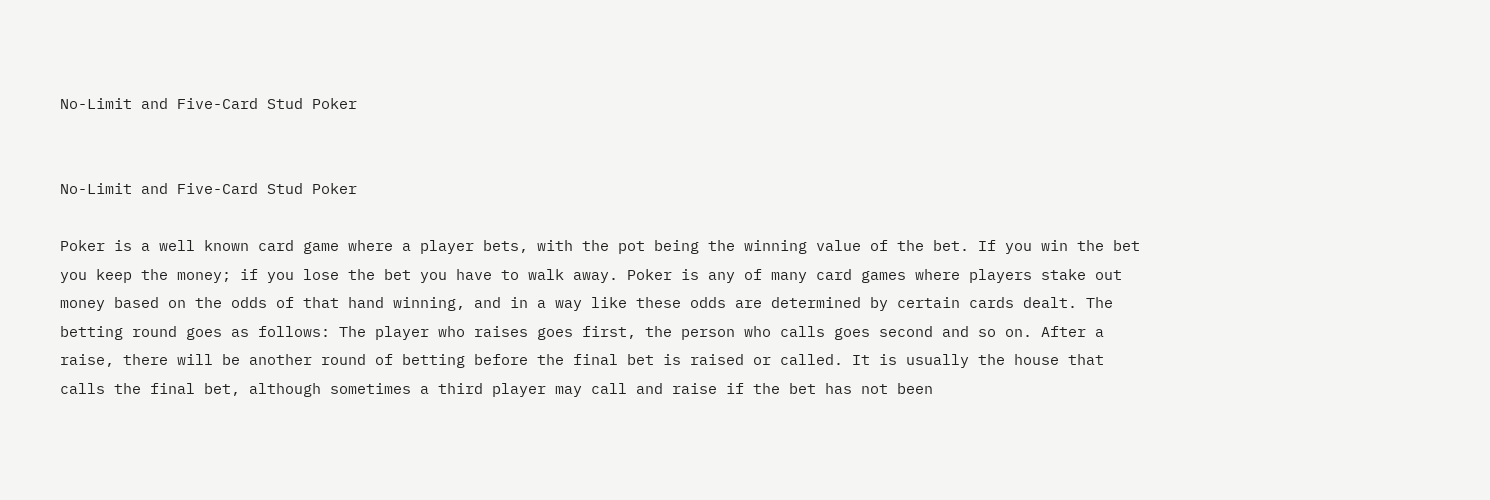No-Limit and Five-Card Stud Poker


No-Limit and Five-Card Stud Poker

Poker is a well known card game where a player bets, with the pot being the winning value of the bet. If you win the bet you keep the money; if you lose the bet you have to walk away. Poker is any of many card games where players stake out money based on the odds of that hand winning, and in a way like these odds are determined by certain cards dealt. The betting round goes as follows: The player who raises goes first, the person who calls goes second and so on. After a raise, there will be another round of betting before the final bet is raised or called. It is usually the house that calls the final bet, although sometimes a third player may call and raise if the bet has not been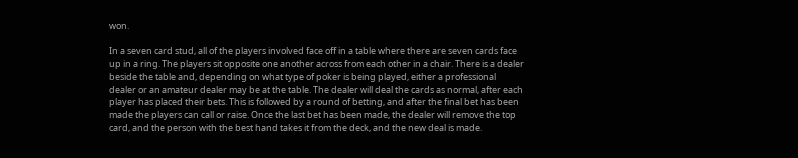won.

In a seven card stud, all of the players involved face off in a table where there are seven cards face up in a ring. The players sit opposite one another across from each other in a chair. There is a dealer beside the table and, depending on what type of poker is being played, either a professional dealer or an amateur dealer may be at the table. The dealer will deal the cards as normal, after each player has placed their bets. This is followed by a round of betting, and after the final bet has been made the players can call or raise. Once the last bet has been made, the dealer will remove the top card, and the person with the best hand takes it from the deck, and the new deal is made.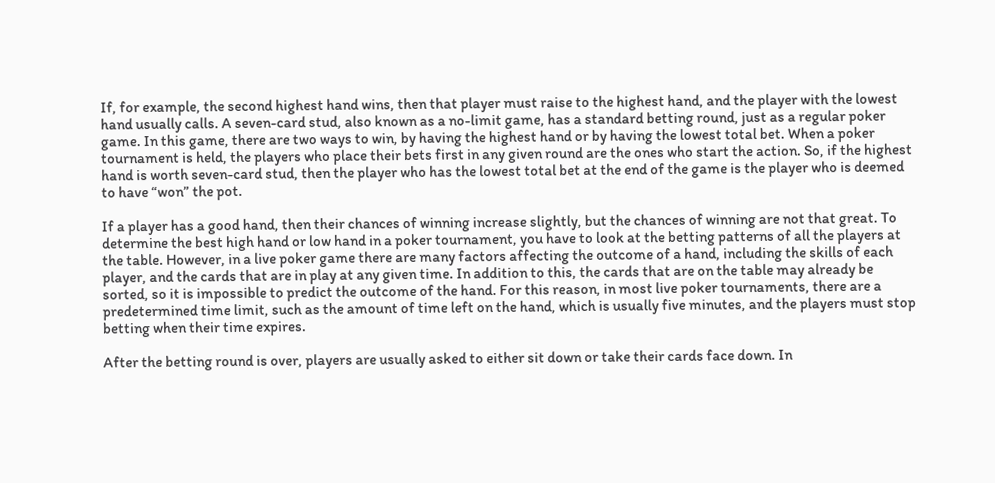If, for example, the second highest hand wins, then that player must raise to the highest hand, and the player with the lowest hand usually calls. A seven-card stud, also known as a no-limit game, has a standard betting round, just as a regular poker game. In this game, there are two ways to win, by having the highest hand or by having the lowest total bet. When a poker tournament is held, the players who place their bets first in any given round are the ones who start the action. So, if the highest hand is worth seven-card stud, then the player who has the lowest total bet at the end of the game is the player who is deemed to have “won” the pot.

If a player has a good hand, then their chances of winning increase slightly, but the chances of winning are not that great. To determine the best high hand or low hand in a poker tournament, you have to look at the betting patterns of all the players at the table. However, in a live poker game there are many factors affecting the outcome of a hand, including the skills of each player, and the cards that are in play at any given time. In addition to this, the cards that are on the table may already be sorted, so it is impossible to predict the outcome of the hand. For this reason, in most live poker tournaments, there are a predetermined time limit, such as the amount of time left on the hand, which is usually five minutes, and the players must stop betting when their time expires.

After the betting round is over, players are usually asked to either sit down or take their cards face down. In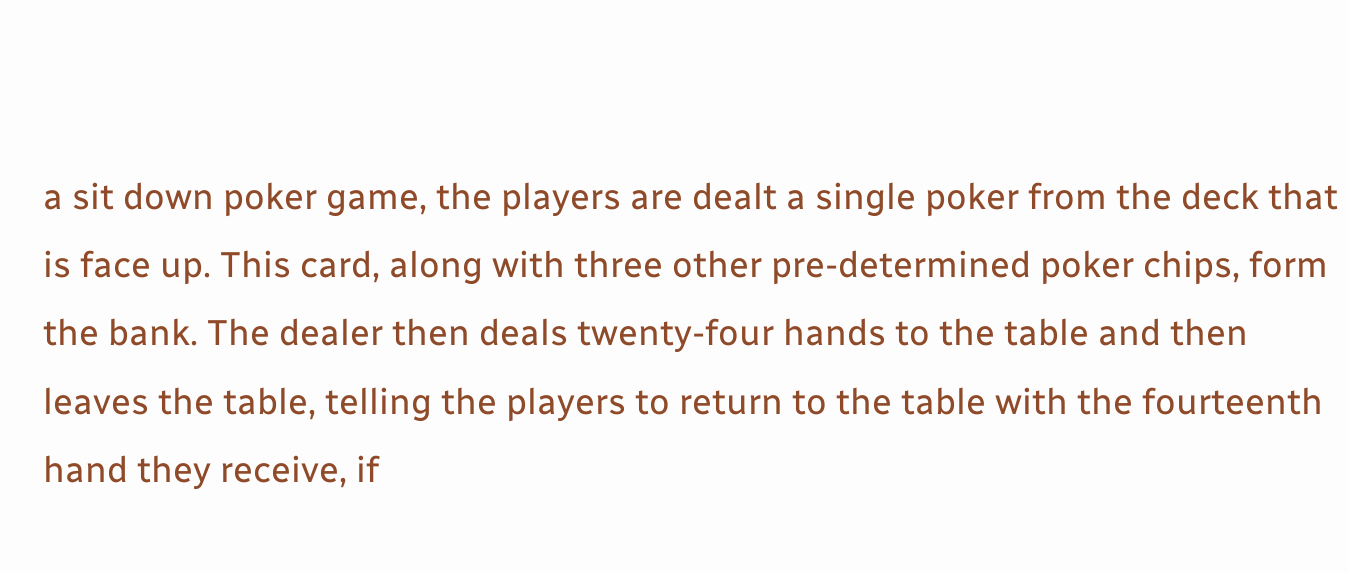a sit down poker game, the players are dealt a single poker from the deck that is face up. This card, along with three other pre-determined poker chips, form the bank. The dealer then deals twenty-four hands to the table and then leaves the table, telling the players to return to the table with the fourteenth hand they receive, if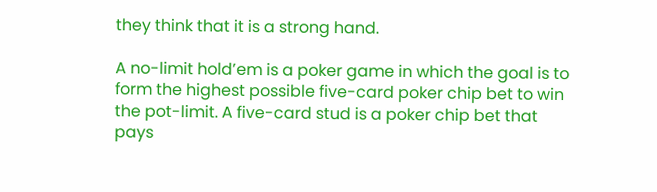they think that it is a strong hand.

A no-limit hold’em is a poker game in which the goal is to form the highest possible five-card poker chip bet to win the pot-limit. A five-card stud is a poker chip bet that pays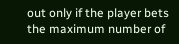out only if the player bets the maximum number of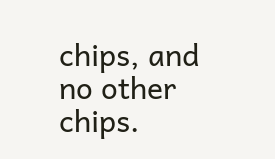chips, and no other chips.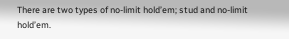There are two types of no-limit hold’em; stud and no-limit hold’em.